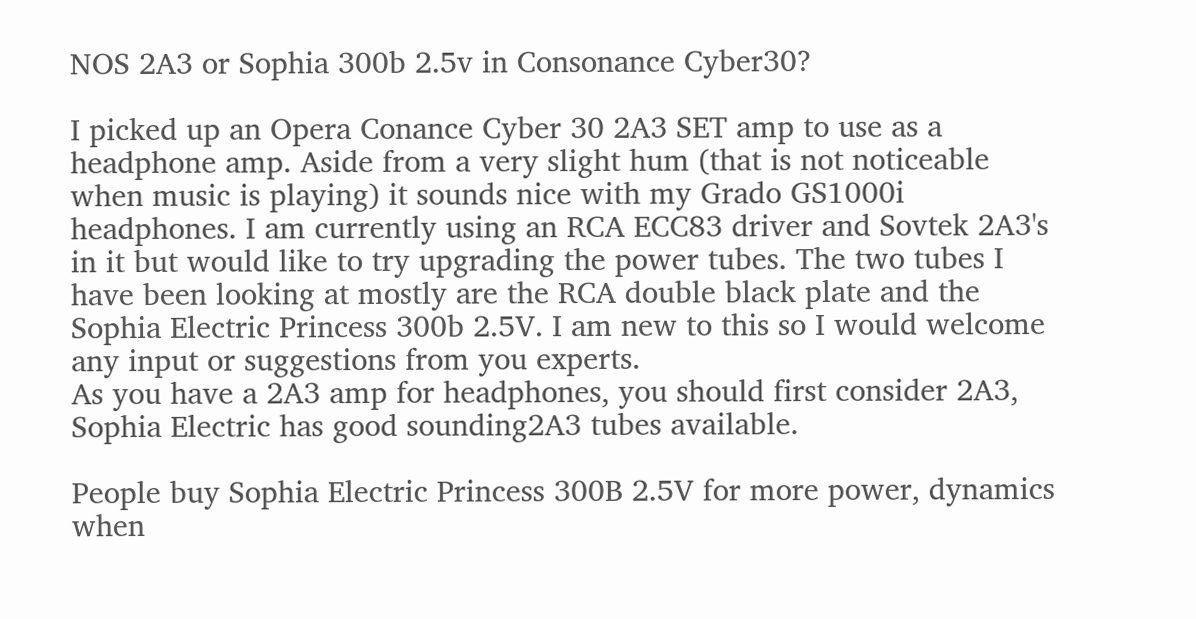NOS 2A3 or Sophia 300b 2.5v in Consonance Cyber30?

I picked up an Opera Conance Cyber 30 2A3 SET amp to use as a headphone amp. Aside from a very slight hum (that is not noticeable when music is playing) it sounds nice with my Grado GS1000i headphones. I am currently using an RCA ECC83 driver and Sovtek 2A3's in it but would like to try upgrading the power tubes. The two tubes I have been looking at mostly are the RCA double black plate and the Sophia Electric Princess 300b 2.5V. I am new to this so I would welcome any input or suggestions from you experts.
As you have a 2A3 amp for headphones, you should first consider 2A3, Sophia Electric has good sounding2A3 tubes available.

People buy Sophia Electric Princess 300B 2.5V for more power, dynamics when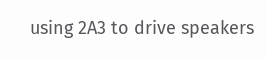using 2A3 to drive speakers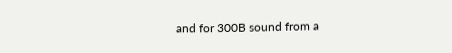and for 300B sound from a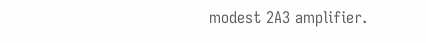modest 2A3 amplifier.